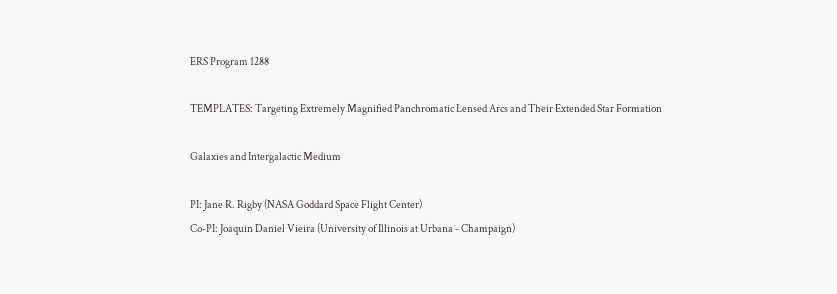ERS Program 1288

TEMPLATES: Targeting Extremely Magnified Panchromatic Lensed Arcs and Their Extended Star Formation

Galaxies and Intergalactic Medium

PI: Jane R. Rigby (NASA Goddard Space Flight Center)
Co-PI: Joaquin Daniel Vieira (University of Illinois at Urbana - Champaign)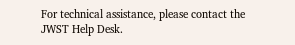For technical assistance, please contact the JWST Help Desk.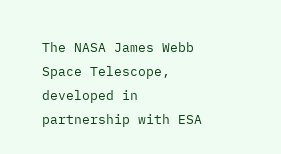The NASA James Webb Space Telescope, developed in partnership with ESA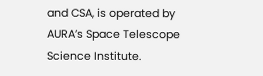and CSA, is operated by AURA’s Space Telescope Science Institute.